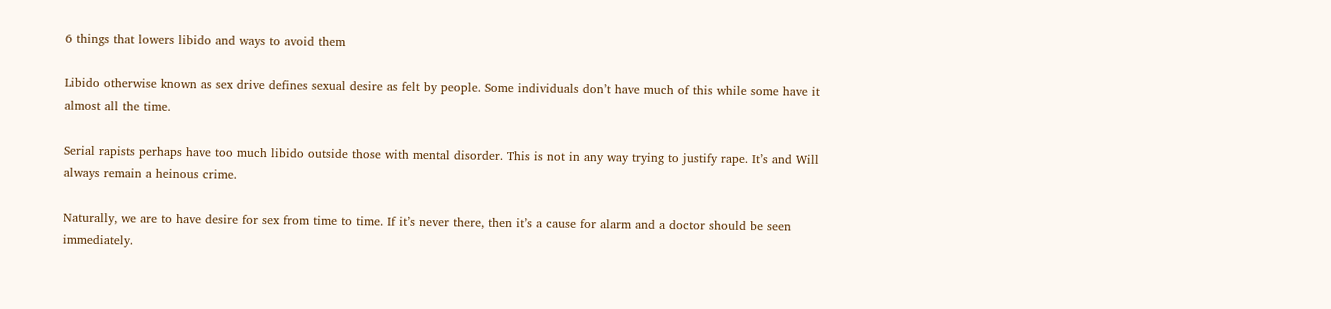6 things that lowers libido and ways to avoid them

Libido otherwise known as sex drive defines sexual desire as felt by people. Some individuals don’t have much of this while some have it almost all the time.

Serial rapists perhaps have too much libido outside those with mental disorder. This is not in any way trying to justify rape. It’s and Will always remain a heinous crime.

Naturally, we are to have desire for sex from time to time. If it’s never there, then it’s a cause for alarm and a doctor should be seen immediately.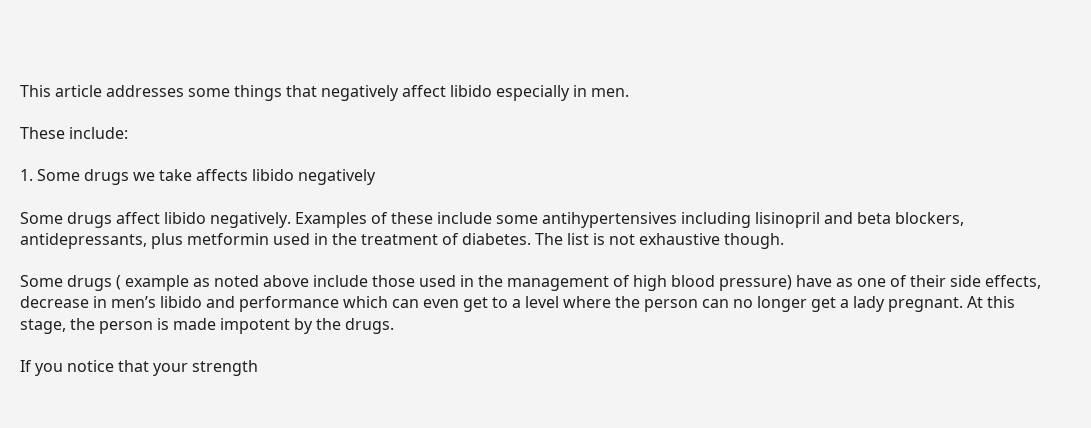This article addresses some things that negatively affect libido especially in men.

These include:

1. Some drugs we take affects libido negatively

Some drugs affect libido negatively. Examples of these include some antihypertensives including lisinopril and beta blockers, antidepressants, plus metformin used in the treatment of diabetes. The list is not exhaustive though.

Some drugs ( example as noted above include those used in the management of high blood pressure) have as one of their side effects, decrease in men’s libido and performance which can even get to a level where the person can no longer get a lady pregnant. At this stage, the person is made impotent by the drugs.

If you notice that your strength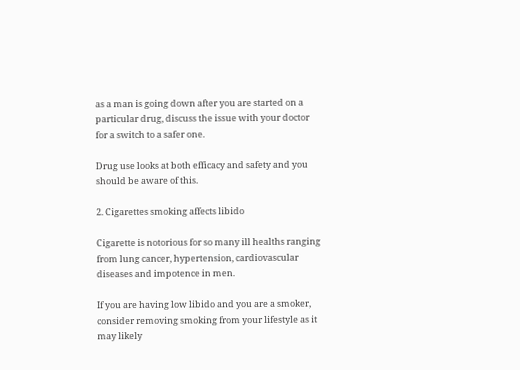as a man is going down after you are started on a particular drug, discuss the issue with your doctor for a switch to a safer one.

Drug use looks at both efficacy and safety and you should be aware of this.

2. Cigarettes smoking affects libido

Cigarette is notorious for so many ill healths ranging from lung cancer, hypertension, cardiovascular diseases and impotence in men.

If you are having low libido and you are a smoker, consider removing smoking from your lifestyle as it may likely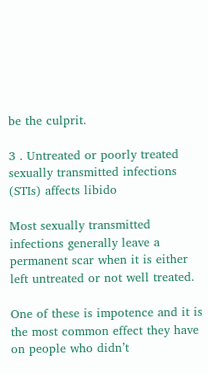be the culprit.

3 . Untreated or poorly treated sexually transmitted infections (STIs) affects libido

Most sexually transmitted infections generally leave a permanent scar when it is either left untreated or not well treated.

One of these is impotence and it is the most common effect they have on people who didn’t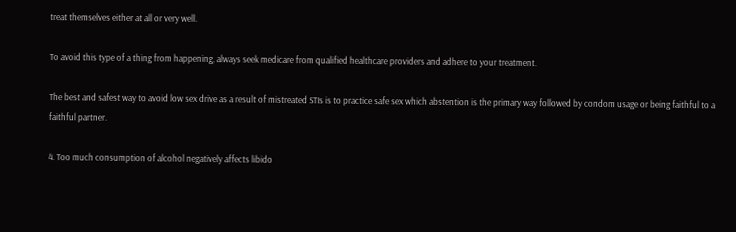treat themselves either at all or very well.

To avoid this type of a thing from happening, always seek medicare from qualified healthcare providers and adhere to your treatment.

The best and safest way to avoid low sex drive as a result of mistreated STIs is to practice safe sex which abstention is the primary way followed by condom usage or being faithful to a faithful partner.

4. Too much consumption of alcohol negatively affects libido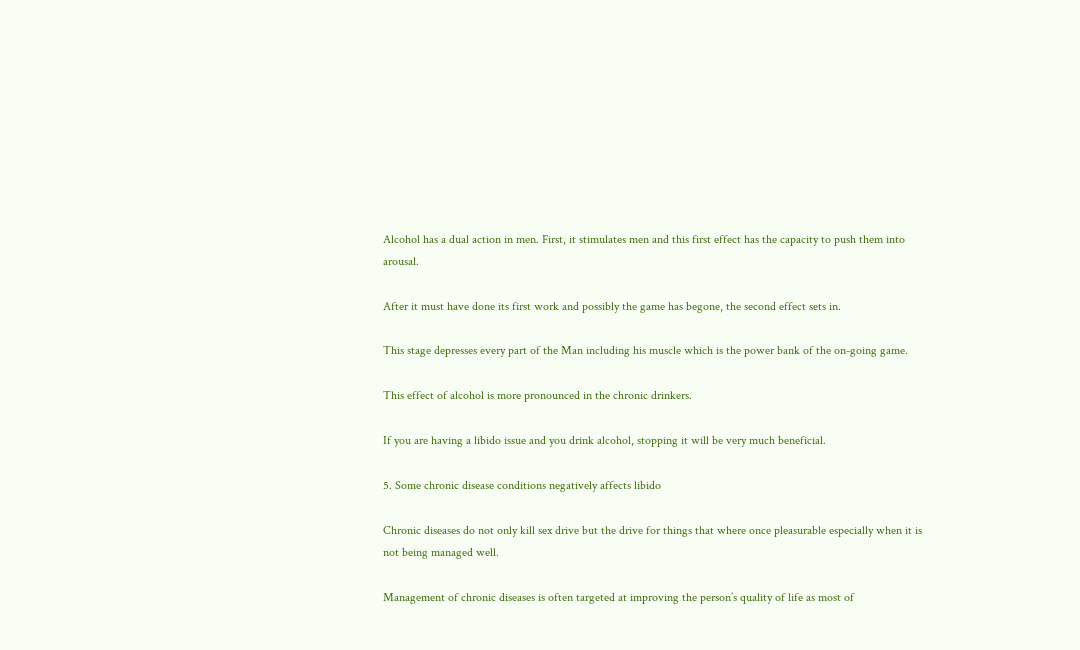Alcohol has a dual action in men. First, it stimulates men and this first effect has the capacity to push them into arousal.

After it must have done its first work and possibly the game has begone, the second effect sets in.

This stage depresses every part of the Man including his muscle which is the power bank of the on-going game.

This effect of alcohol is more pronounced in the chronic drinkers.

If you are having a libido issue and you drink alcohol, stopping it will be very much beneficial.

5. Some chronic disease conditions negatively affects libido

Chronic diseases do not only kill sex drive but the drive for things that where once pleasurable especially when it is not being managed well.

Management of chronic diseases is often targeted at improving the person’s quality of life as most of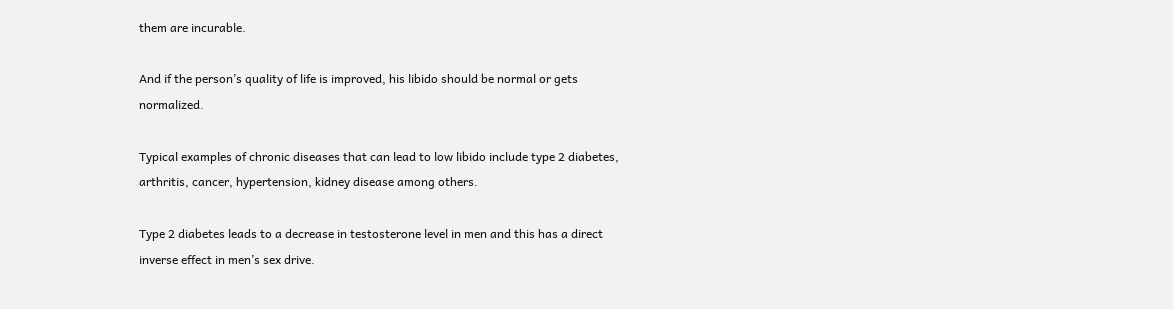them are incurable.

And if the person’s quality of life is improved, his libido should be normal or gets normalized.

Typical examples of chronic diseases that can lead to low libido include type 2 diabetes, arthritis, cancer, hypertension, kidney disease among others.

Type 2 diabetes leads to a decrease in testosterone level in men and this has a direct inverse effect in men’s sex drive.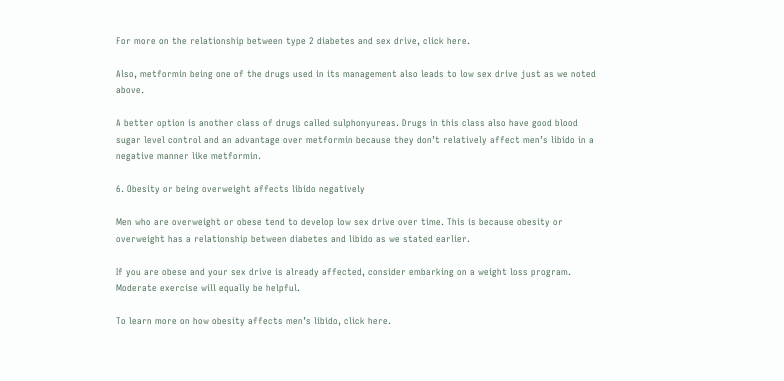For more on the relationship between type 2 diabetes and sex drive, click here.

Also, metformin being one of the drugs used in its management also leads to low sex drive just as we noted above.

A better option is another class of drugs called sulphonyureas. Drugs in this class also have good blood sugar level control and an advantage over metformin because they don’t relatively affect men’s libido in a negative manner like metformin.

6. Obesity or being overweight affects libido negatively

Men who are overweight or obese tend to develop low sex drive over time. This is because obesity or overweight has a relationship between diabetes and libido as we stated earlier.

If you are obese and your sex drive is already affected, consider embarking on a weight loss program. Moderate exercise will equally be helpful.

To learn more on how obesity affects men’s libido, click here.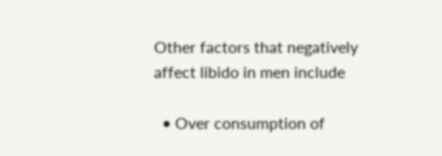Other factors that negatively affect libido in men include

  • Over consumption of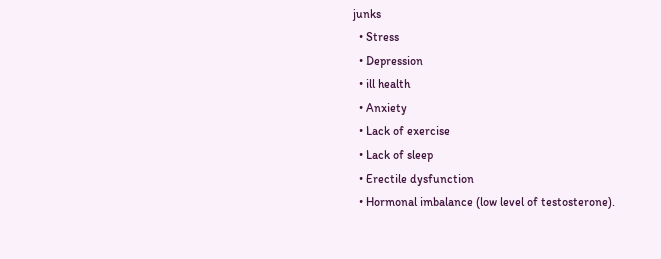junks
  • Stress
  • Depression
  • ill health
  • Anxiety
  • Lack of exercise
  • Lack of sleep
  • Erectile dysfunction
  • Hormonal imbalance (low level of testosterone).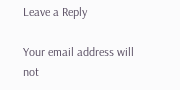Leave a Reply

Your email address will not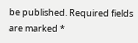be published. Required fields are marked *